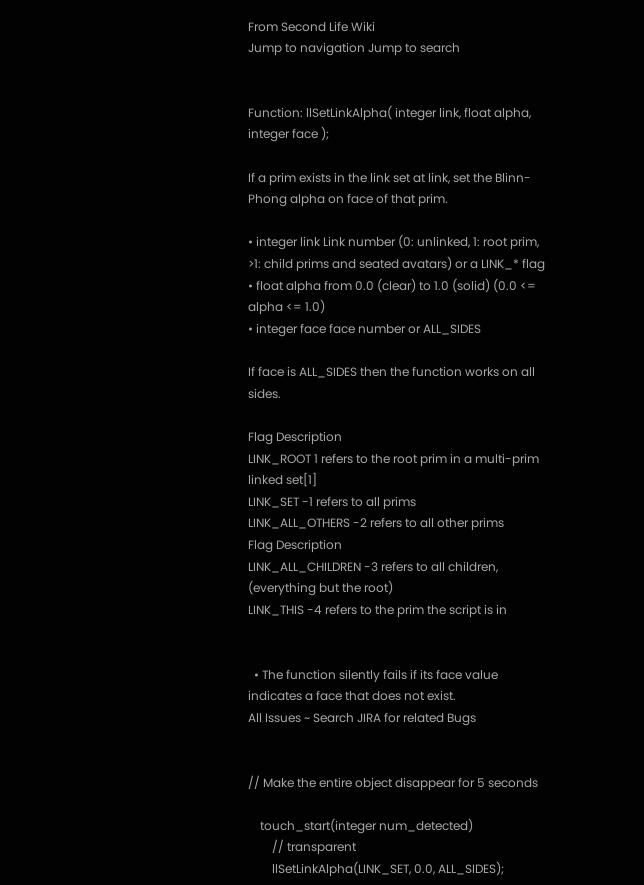From Second Life Wiki
Jump to navigation Jump to search


Function: llSetLinkAlpha( integer link, float alpha, integer face );

If a prim exists in the link set at link, set the Blinn-Phong alpha on face of that prim.

• integer link Link number (0: unlinked, 1: root prim, >1: child prims and seated avatars) or a LINK_* flag
• float alpha from 0.0 (clear) to 1.0 (solid) (0.0 <= alpha <= 1.0)
• integer face face number or ALL_SIDES

If face is ALL_SIDES then the function works on all sides.

Flag Description
LINK_ROOT 1 refers to the root prim in a multi-prim linked set[1]
LINK_SET -1 refers to all prims
LINK_ALL_OTHERS -2 refers to all other prims
Flag Description
LINK_ALL_CHILDREN -3 refers to all children, (everything but the root)
LINK_THIS -4 refers to the prim the script is in


  • The function silently fails if its face value indicates a face that does not exist.
All Issues ~ Search JIRA for related Bugs


// Make the entire object disappear for 5 seconds

    touch_start(integer num_detected)
        // transparent
        llSetLinkAlpha(LINK_SET, 0.0, ALL_SIDES);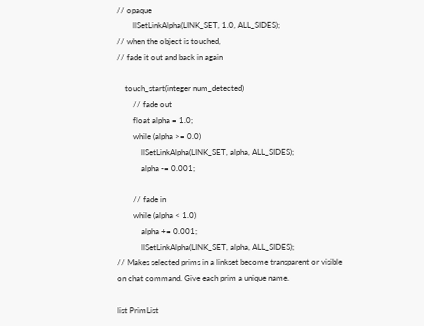// opaque
        llSetLinkAlpha(LINK_SET, 1.0, ALL_SIDES);
// when the object is touched,
// fade it out and back in again

    touch_start(integer num_detected)
        // fade out
        float alpha = 1.0;
        while (alpha >= 0.0)
            llSetLinkAlpha(LINK_SET, alpha, ALL_SIDES);
            alpha -= 0.001;

        // fade in
        while (alpha < 1.0)
            alpha += 0.001;
            llSetLinkAlpha(LINK_SET, alpha, ALL_SIDES);
// Makes selected prims in a linkset become transparent or visible on chat command. Give each prim a unique name.

list PrimList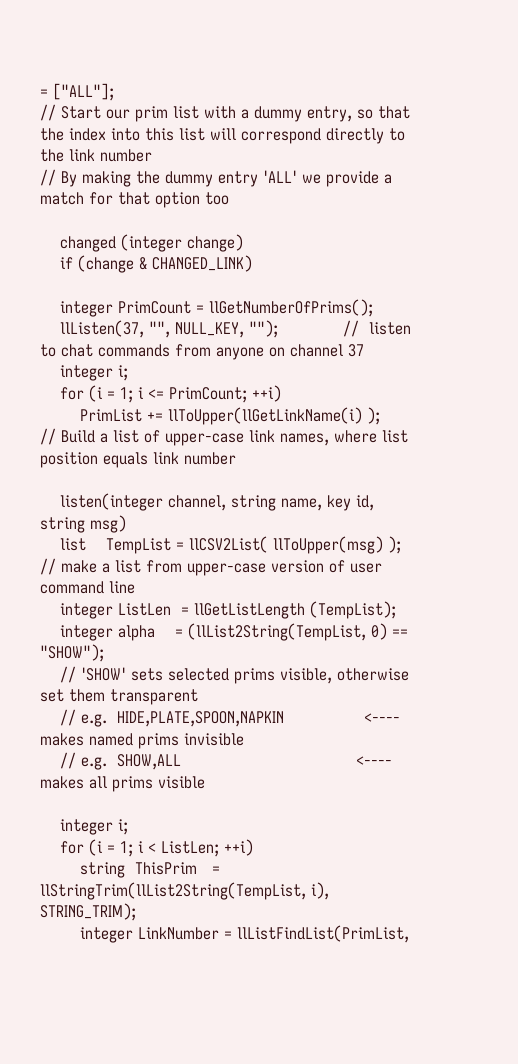= ["ALL"];
// Start our prim list with a dummy entry, so that the index into this list will correspond directly to the link number
// By making the dummy entry 'ALL' we provide a match for that option too

    changed (integer change)
    if (change & CHANGED_LINK)

    integer PrimCount = llGetNumberOfPrims();
    llListen(37, "", NULL_KEY, "");             //  listen to chat commands from anyone on channel 37
    integer i;
    for (i = 1; i <= PrimCount; ++i)
        PrimList += llToUpper(llGetLinkName(i) );       // Build a list of upper-case link names, where list position equals link number

    listen(integer channel, string name, key id, string msg)
    list    TempList = llCSV2List( llToUpper(msg) );    // make a list from upper-case version of user command line
    integer ListLen  = llGetListLength (TempList);
    integer alpha    = (llList2String(TempList, 0) == "SHOW");
    // 'SHOW' sets selected prims visible, otherwise set them transparent
    // e.g.  HIDE,PLATE,SPOON,NAPKIN                <---- makes named prims invisible
    // e.g.  SHOW,ALL                                   <---- makes all prims visible

    integer i;
    for (i = 1; i < ListLen; ++i)
        string  ThisPrim   = llStringTrim(llList2String(TempList, i), STRING_TRIM);
        integer LinkNumber = llListFindList(PrimList,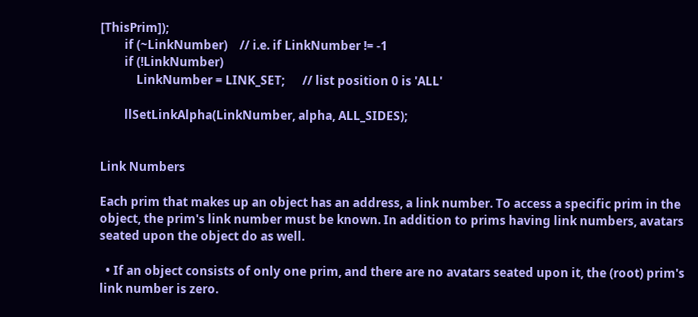[ThisPrim]);
        if (~LinkNumber)    // i.e. if LinkNumber != -1
        if (!LinkNumber)
            LinkNumber = LINK_SET;      // list position 0 is 'ALL'

        llSetLinkAlpha(LinkNumber, alpha, ALL_SIDES);


Link Numbers

Each prim that makes up an object has an address, a link number. To access a specific prim in the object, the prim's link number must be known. In addition to prims having link numbers, avatars seated upon the object do as well.

  • If an object consists of only one prim, and there are no avatars seated upon it, the (root) prim's link number is zero.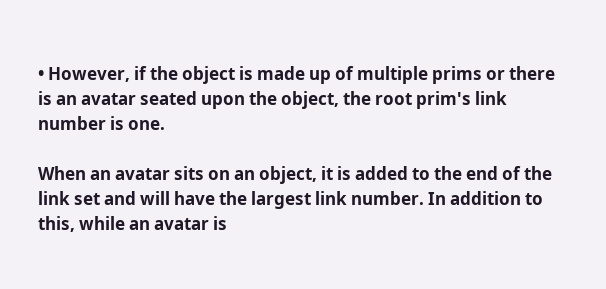• However, if the object is made up of multiple prims or there is an avatar seated upon the object, the root prim's link number is one.

When an avatar sits on an object, it is added to the end of the link set and will have the largest link number. In addition to this, while an avatar is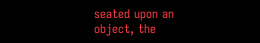seated upon an object, the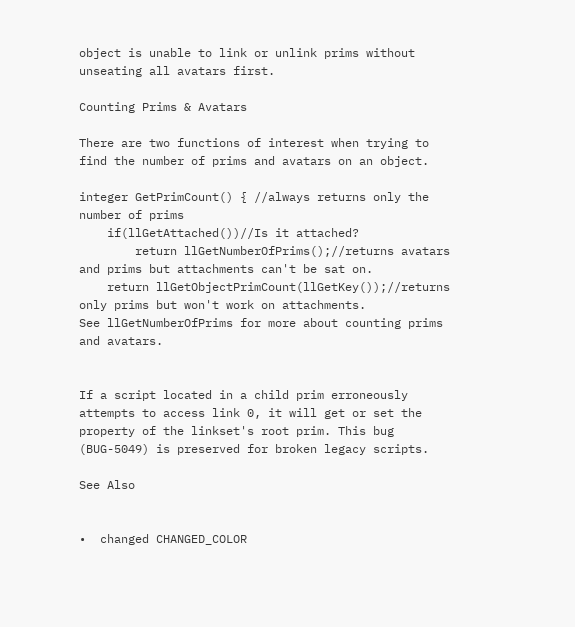object is unable to link or unlink prims without unseating all avatars first.

Counting Prims & Avatars

There are two functions of interest when trying to find the number of prims and avatars on an object.

integer GetPrimCount() { //always returns only the number of prims
    if(llGetAttached())//Is it attached?
        return llGetNumberOfPrims();//returns avatars and prims but attachments can't be sat on.
    return llGetObjectPrimCount(llGetKey());//returns only prims but won't work on attachments.
See llGetNumberOfPrims for more about counting prims and avatars.


If a script located in a child prim erroneously attempts to access link 0, it will get or set the property of the linkset's root prim. This bug (BUG-5049) is preserved for broken legacy scripts.

See Also


•  changed CHANGED_COLOR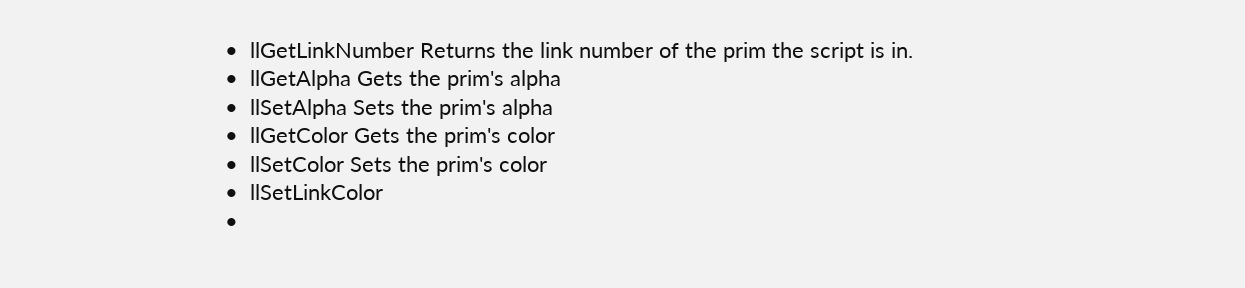•  llGetLinkNumber Returns the link number of the prim the script is in.
•  llGetAlpha Gets the prim's alpha
•  llSetAlpha Sets the prim's alpha
•  llGetColor Gets the prim's color
•  llSetColor Sets the prim's color
•  llSetLinkColor
•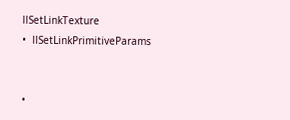llSetLinkTexture
•  llSetLinkPrimitiveParams


•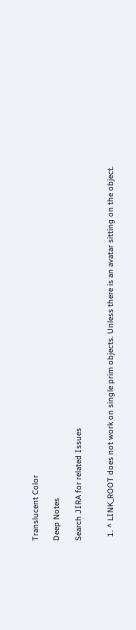Translucent Color

Deep Notes

Search JIRA for related Issues


  1. ^ LINK_ROOT does not work on single prim objects. Unless there is an avatar sitting on the object.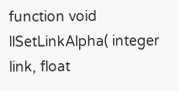function void llSetLinkAlpha( integer link, float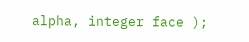alpha, integer face );